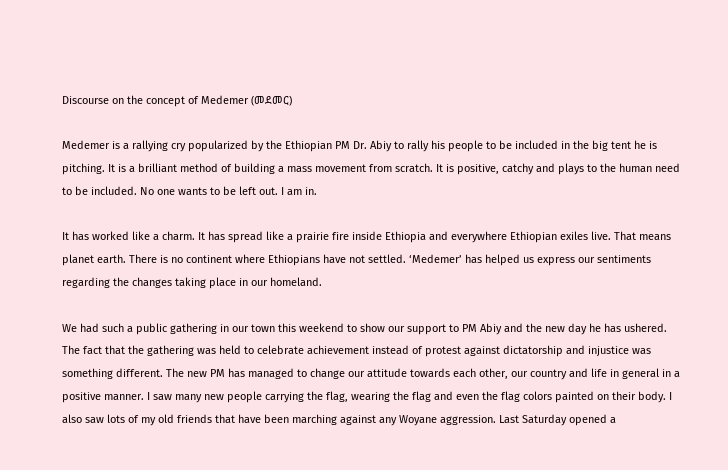Discourse on the concept of Medemer (መደመር)

Medemer is a rallying cry popularized by the Ethiopian PM Dr. Abiy to rally his people to be included in the big tent he is pitching. It is a brilliant method of building a mass movement from scratch. It is positive, catchy and plays to the human need to be included. No one wants to be left out. I am in.

It has worked like a charm. It has spread like a prairie fire inside Ethiopia and everywhere Ethiopian exiles live. That means planet earth. There is no continent where Ethiopians have not settled. ‘Medemer’ has helped us express our sentiments regarding the changes taking place in our homeland.

We had such a public gathering in our town this weekend to show our support to PM Abiy and the new day he has ushered. The fact that the gathering was held to celebrate achievement instead of protest against dictatorship and injustice was something different. The new PM has managed to change our attitude towards each other, our country and life in general in a positive manner. I saw many new people carrying the flag, wearing the flag and even the flag colors painted on their body. I also saw lots of my old friends that have been marching against any Woyane aggression. Last Saturday opened a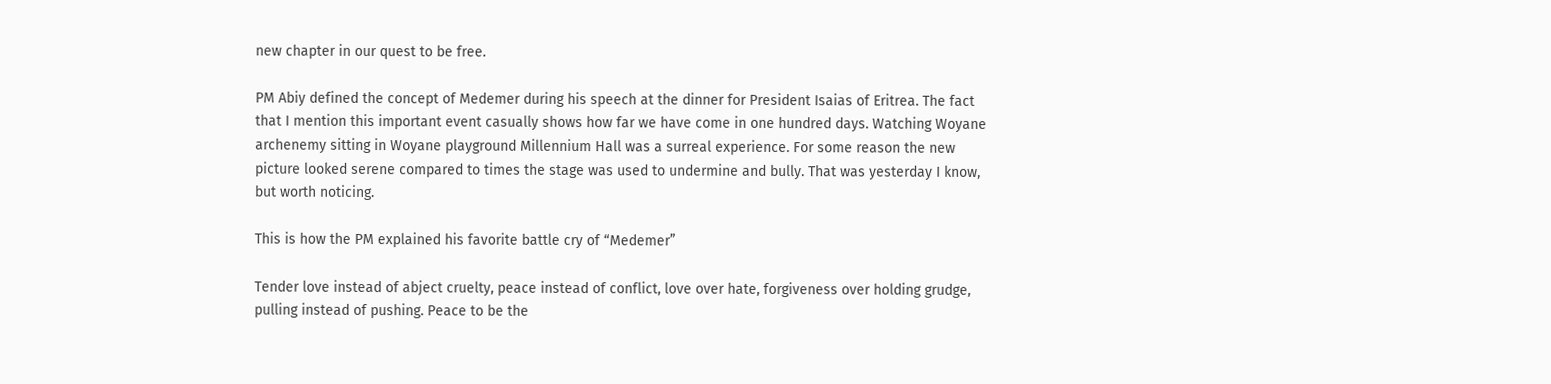new chapter in our quest to be free.

PM Abiy defined the concept of Medemer during his speech at the dinner for President Isaias of Eritrea. The fact that I mention this important event casually shows how far we have come in one hundred days. Watching Woyane archenemy sitting in Woyane playground Millennium Hall was a surreal experience. For some reason the new picture looked serene compared to times the stage was used to undermine and bully. That was yesterday I know, but worth noticing.

This is how the PM explained his favorite battle cry of “Medemer”

Tender love instead of abject cruelty, peace instead of conflict, love over hate, forgiveness over holding grudge, pulling instead of pushing. Peace to be the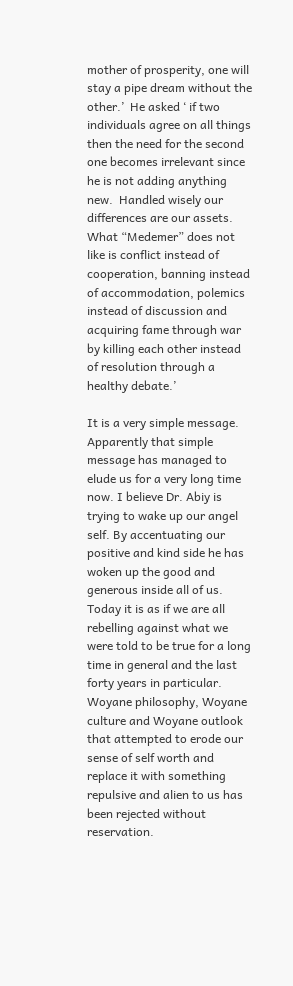mother of prosperity, one will stay a pipe dream without the other.’  He asked ‘ if two individuals agree on all things then the need for the second one becomes irrelevant since he is not adding anything new.  Handled wisely our differences are our assets. What “Medemer” does not like is conflict instead of cooperation, banning instead of accommodation, polemics instead of discussion and acquiring fame through war by killing each other instead of resolution through a healthy debate.’

It is a very simple message. Apparently that simple message has managed to elude us for a very long time now. I believe Dr. Abiy is trying to wake up our angel self. By accentuating our positive and kind side he has woken up the good and generous inside all of us. Today it is as if we are all rebelling against what we were told to be true for a long time in general and the last forty years in particular. Woyane philosophy, Woyane culture and Woyane outlook that attempted to erode our sense of self worth and replace it with something repulsive and alien to us has been rejected without reservation.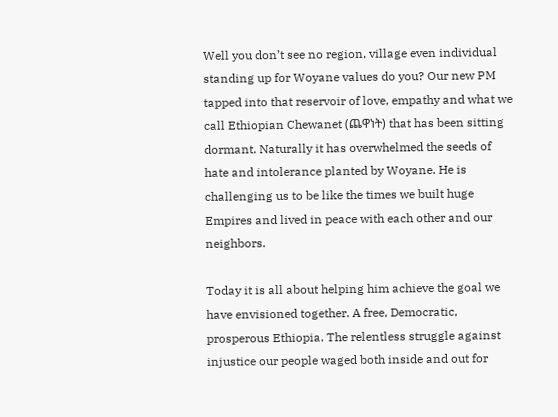Well you don’t see no region, village even individual standing up for Woyane values do you? Our new PM tapped into that reservoir of love, empathy and what we call Ethiopian Chewanet (ጨዋነት) that has been sitting dormant. Naturally it has overwhelmed the seeds of hate and intolerance planted by Woyane. He is challenging us to be like the times we built huge Empires and lived in peace with each other and our neighbors.

Today it is all about helping him achieve the goal we have envisioned together. A free, Democratic, prosperous Ethiopia. The relentless struggle against injustice our people waged both inside and out for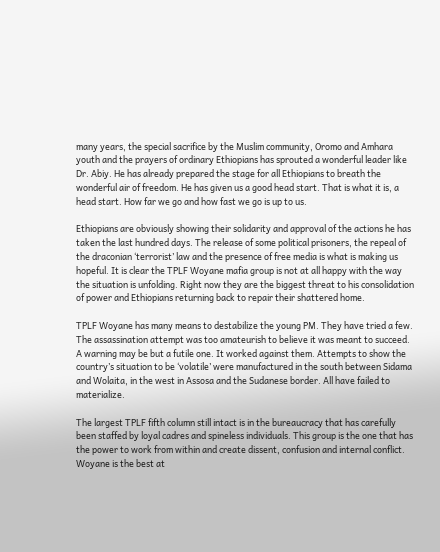many years, the special sacrifice by the Muslim community, Oromo and Amhara youth and the prayers of ordinary Ethiopians has sprouted a wonderful leader like Dr. Abiy. He has already prepared the stage for all Ethiopians to breath the wonderful air of freedom. He has given us a good head start. That is what it is, a head start. How far we go and how fast we go is up to us.

Ethiopians are obviously showing their solidarity and approval of the actions he has taken the last hundred days. The release of some political prisoners, the repeal of the draconian ‘terrorist’ law and the presence of free media is what is making us hopeful. It is clear the TPLF Woyane mafia group is not at all happy with the way the situation is unfolding. Right now they are the biggest threat to his consolidation of power and Ethiopians returning back to repair their shattered home.

TPLF Woyane has many means to destabilize the young PM. They have tried a few. The assassination attempt was too amateurish to believe it was meant to succeed. A warning may be but a futile one. It worked against them. Attempts to show the country’s situation to be ‘volatile’ were manufactured in the south between Sidama and Wolaita, in the west in Assosa and the Sudanese border. All have failed to materialize.

The largest TPLF fifth column still intact is in the bureaucracy that has carefully been staffed by loyal cadres and spineless individuals. This group is the one that has the power to work from within and create dissent, confusion and internal conflict. Woyane is the best at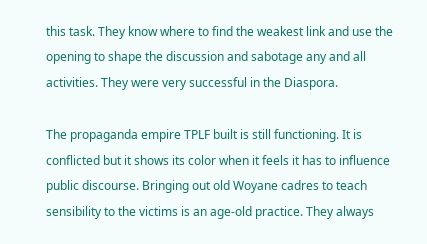this task. They know where to find the weakest link and use the opening to shape the discussion and sabotage any and all activities. They were very successful in the Diaspora.

The propaganda empire TPLF built is still functioning. It is conflicted but it shows its color when it feels it has to influence public discourse. Bringing out old Woyane cadres to teach sensibility to the victims is an age-old practice. They always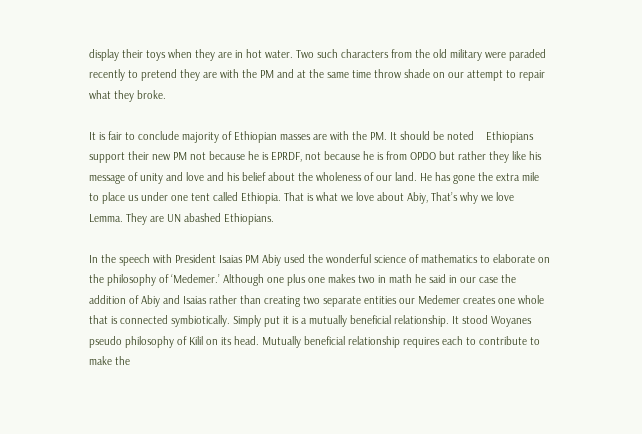display their toys when they are in hot water. Two such characters from the old military were paraded recently to pretend they are with the PM and at the same time throw shade on our attempt to repair what they broke.

It is fair to conclude majority of Ethiopian masses are with the PM. It should be noted    Ethiopians support their new PM not because he is EPRDF, not because he is from OPDO but rather they like his message of unity and love and his belief about the wholeness of our land. He has gone the extra mile to place us under one tent called Ethiopia. That is what we love about Abiy, That’s why we love Lemma. They are UN abashed Ethiopians.

In the speech with President Isaias PM Abiy used the wonderful science of mathematics to elaborate on the philosophy of ‘Medemer.’ Although one plus one makes two in math he said in our case the addition of Abiy and Isaias rather than creating two separate entities our Medemer creates one whole that is connected symbiotically. Simply put it is a mutually beneficial relationship. It stood Woyanes pseudo philosophy of Kilil on its head. Mutually beneficial relationship requires each to contribute to make the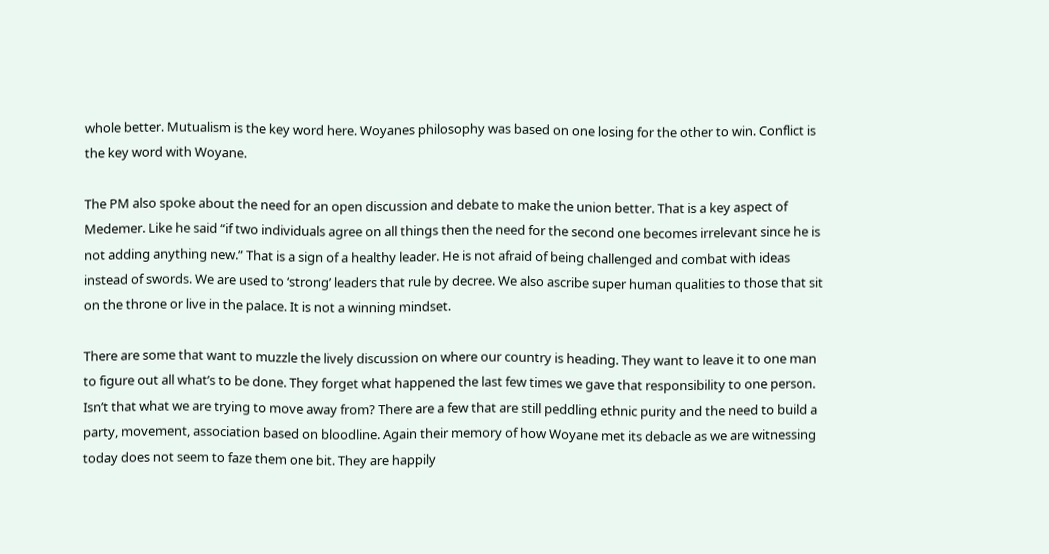whole better. Mutualism is the key word here. Woyanes philosophy was based on one losing for the other to win. Conflict is the key word with Woyane.

The PM also spoke about the need for an open discussion and debate to make the union better. That is a key aspect of Medemer. Like he said “if two individuals agree on all things then the need for the second one becomes irrelevant since he is not adding anything new.” That is a sign of a healthy leader. He is not afraid of being challenged and combat with ideas instead of swords. We are used to ‘strong’ leaders that rule by decree. We also ascribe super human qualities to those that sit on the throne or live in the palace. It is not a winning mindset.

There are some that want to muzzle the lively discussion on where our country is heading. They want to leave it to one man to figure out all what’s to be done. They forget what happened the last few times we gave that responsibility to one person. Isn’t that what we are trying to move away from? There are a few that are still peddling ethnic purity and the need to build a party, movement, association based on bloodline. Again their memory of how Woyane met its debacle as we are witnessing today does not seem to faze them one bit. They are happily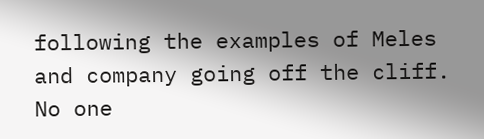following the examples of Meles and company going off the cliff. No one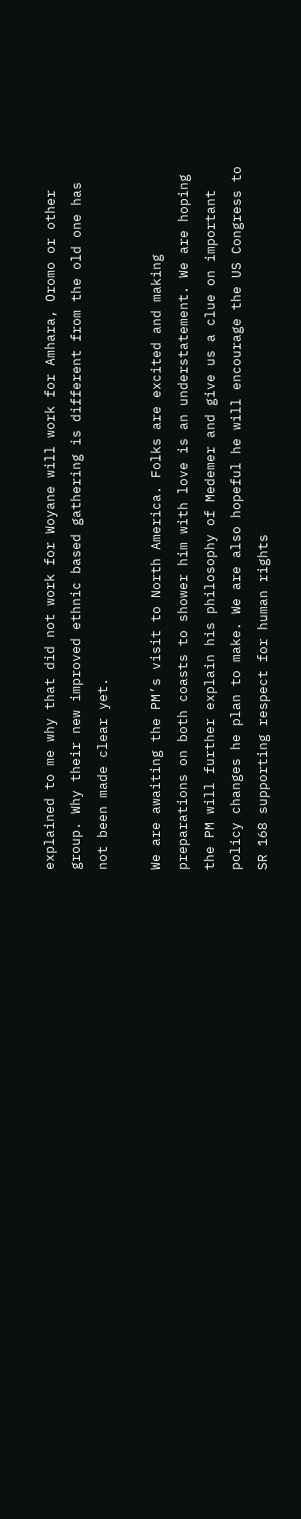explained to me why that did not work for Woyane will work for Amhara, Oromo or other group. Why their new improved ethnic based gathering is different from the old one has not been made clear yet.

We are awaiting the PM’s visit to North America. Folks are excited and making preparations on both coasts to shower him with love is an understatement. We are hoping the PM will further explain his philosophy of Medemer and give us a clue on important policy changes he plan to make. We are also hopeful he will encourage the US Congress to SR 168 supporting respect for human rights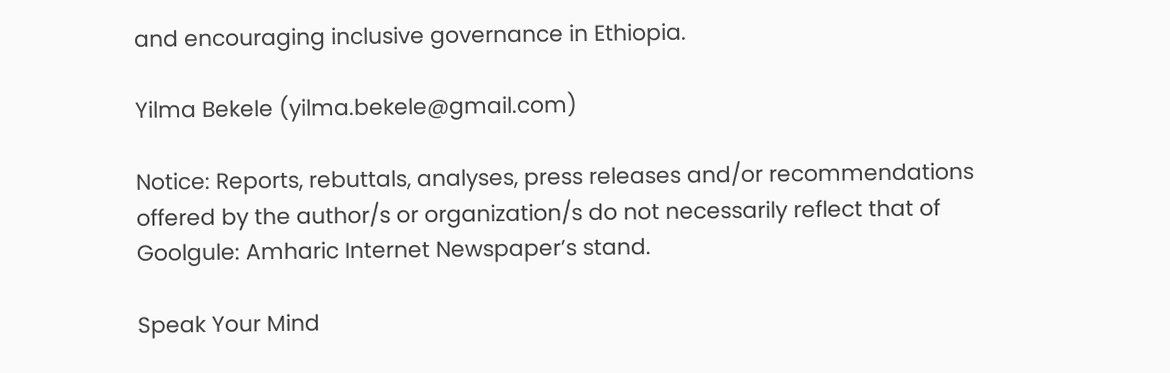and encouraging inclusive governance in Ethiopia.

Yilma Bekele (yilma.bekele@gmail.com)

Notice: Reports, rebuttals, analyses, press releases and/or recommendations offered by the author/s or organization/s do not necessarily reflect that of Goolgule: Amharic Internet Newspaper’s stand.

Speak Your Mind